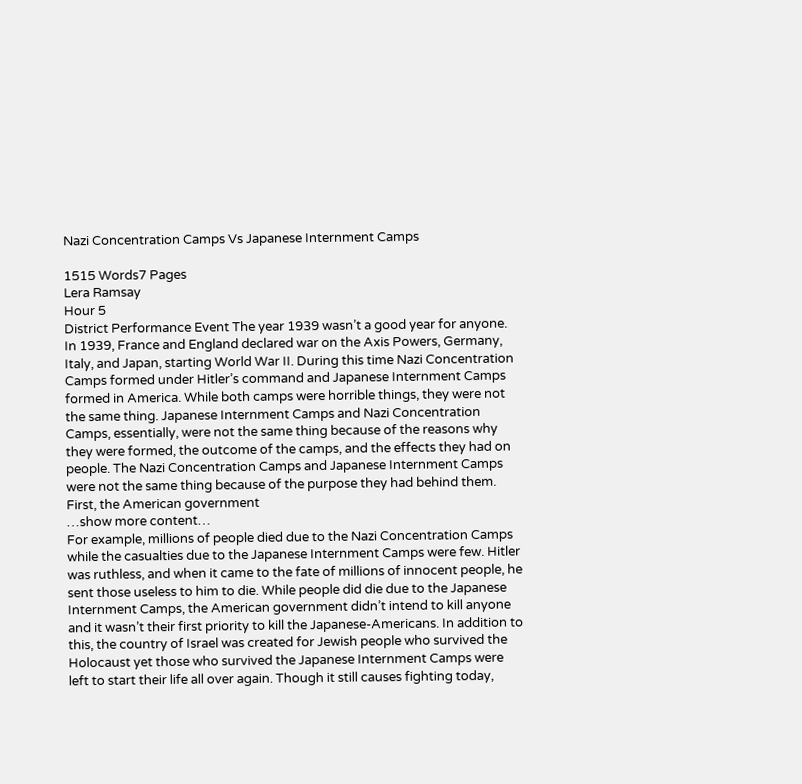Nazi Concentration Camps Vs Japanese Internment Camps

1515 Words7 Pages
Lera Ramsay
Hour 5
District Performance Event The year 1939 wasn’t a good year for anyone. In 1939, France and England declared war on the Axis Powers, Germany, Italy, and Japan, starting World War II. During this time Nazi Concentration Camps formed under Hitler’s command and Japanese Internment Camps formed in America. While both camps were horrible things, they were not the same thing. Japanese Internment Camps and Nazi Concentration Camps, essentially, were not the same thing because of the reasons why they were formed, the outcome of the camps, and the effects they had on people. The Nazi Concentration Camps and Japanese Internment Camps were not the same thing because of the purpose they had behind them. First, the American government
…show more content…
For example, millions of people died due to the Nazi Concentration Camps while the casualties due to the Japanese Internment Camps were few. Hitler was ruthless, and when it came to the fate of millions of innocent people, he sent those useless to him to die. While people did die due to the Japanese Internment Camps, the American government didn’t intend to kill anyone and it wasn’t their first priority to kill the Japanese-Americans. In addition to this, the country of Israel was created for Jewish people who survived the Holocaust yet those who survived the Japanese Internment Camps were left to start their life all over again. Though it still causes fighting today,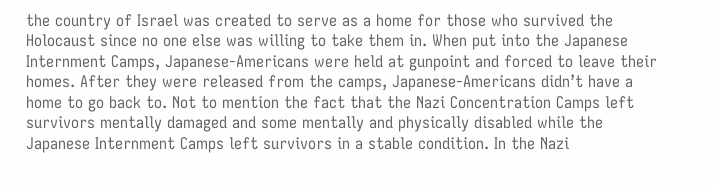the country of Israel was created to serve as a home for those who survived the Holocaust since no one else was willing to take them in. When put into the Japanese Internment Camps, Japanese-Americans were held at gunpoint and forced to leave their homes. After they were released from the camps, Japanese-Americans didn’t have a home to go back to. Not to mention the fact that the Nazi Concentration Camps left survivors mentally damaged and some mentally and physically disabled while the Japanese Internment Camps left survivors in a stable condition. In the Nazi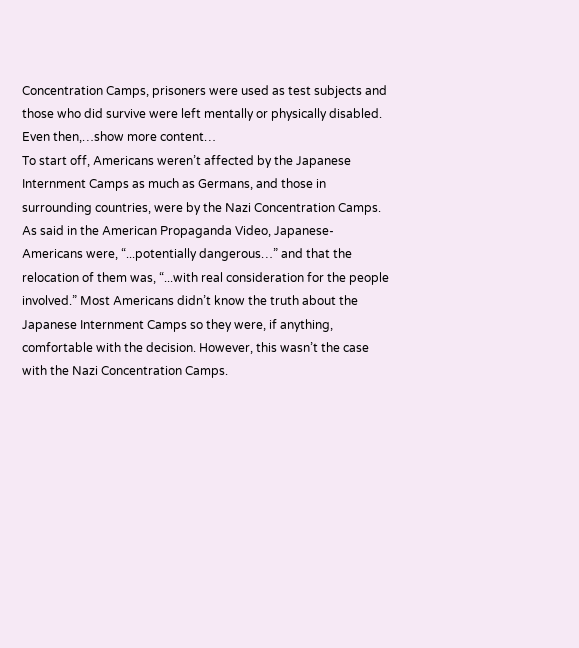Concentration Camps, prisoners were used as test subjects and those who did survive were left mentally or physically disabled. Even then,…show more content…
To start off, Americans weren’t affected by the Japanese Internment Camps as much as Germans, and those in surrounding countries, were by the Nazi Concentration Camps. As said in the American Propaganda Video, Japanese-Americans were, “...potentially dangerous…” and that the relocation of them was, “...with real consideration for the people involved.” Most Americans didn’t know the truth about the Japanese Internment Camps so they were, if anything, comfortable with the decision. However, this wasn’t the case with the Nazi Concentration Camps.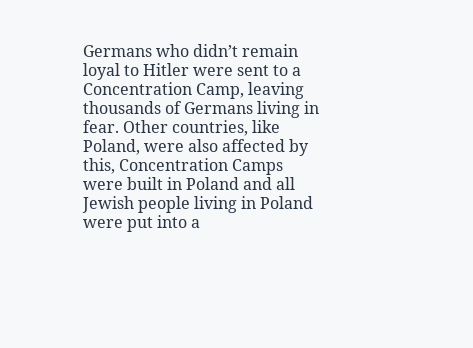Germans who didn’t remain loyal to Hitler were sent to a Concentration Camp, leaving thousands of Germans living in fear. Other countries, like Poland, were also affected by this, Concentration Camps were built in Poland and all Jewish people living in Poland were put into a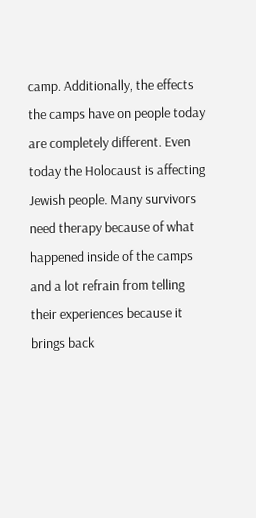camp. Additionally, the effects the camps have on people today are completely different. Even today the Holocaust is affecting Jewish people. Many survivors need therapy because of what happened inside of the camps and a lot refrain from telling their experiences because it brings back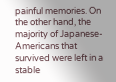painful memories. On the other hand, the majority of Japanese-Americans that survived were left in a stable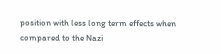position with less long term effects when compared to the Nazi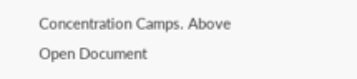Concentration Camps. Above
Open Document